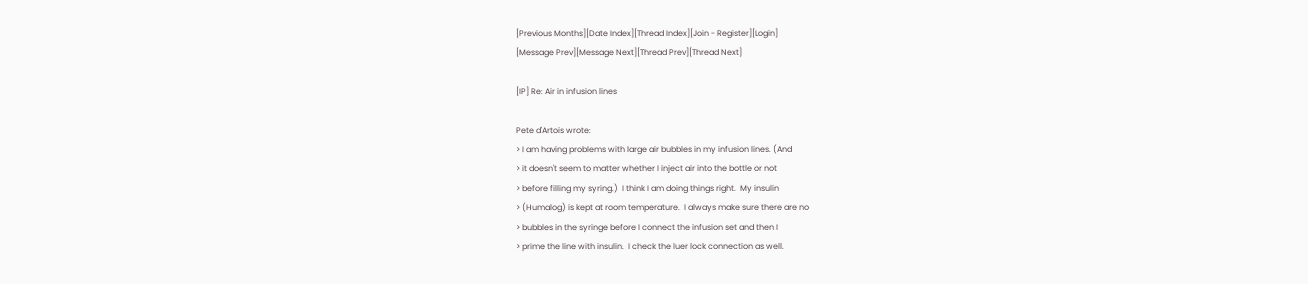[Previous Months][Date Index][Thread Index][Join - Register][Login]
[Message Prev][Message Next][Thread Prev][Thread Next]

[IP] Re: Air in infusion lines

Pete d'Artois wrote:
> I am having problems with large air bubbles in my infusion lines. (And
> it doesn't seem to matter whether I inject air into the bottle or not
> before filling my syring.)  I think I am doing things right.  My insulin
> (Humalog) is kept at room temperature.  I always make sure there are no
> bubbles in the syringe before I connect the infusion set and then I
> prime the line with insulin.  I check the luer lock connection as well.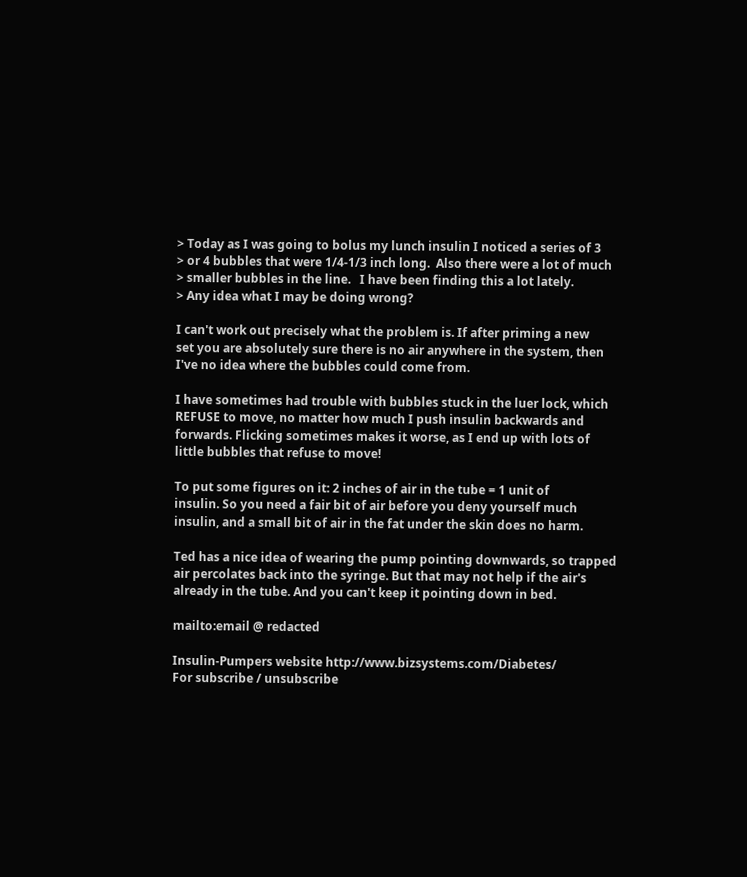> Today as I was going to bolus my lunch insulin I noticed a series of 3
> or 4 bubbles that were 1/4-1/3 inch long.  Also there were a lot of much
> smaller bubbles in the line.   I have been finding this a lot lately.
> Any idea what I may be doing wrong?

I can't work out precisely what the problem is. If after priming a new
set you are absolutely sure there is no air anywhere in the system, then
I've no idea where the bubbles could come from.

I have sometimes had trouble with bubbles stuck in the luer lock, which
REFUSE to move, no matter how much I push insulin backwards and
forwards. Flicking sometimes makes it worse, as I end up with lots of
little bubbles that refuse to move!

To put some figures on it: 2 inches of air in the tube = 1 unit of
insulin. So you need a fair bit of air before you deny yourself much
insulin, and a small bit of air in the fat under the skin does no harm.

Ted has a nice idea of wearing the pump pointing downwards, so trapped
air percolates back into the syringe. But that may not help if the air's
already in the tube. And you can't keep it pointing down in bed.

mailto:email @ redacted

Insulin-Pumpers website http://www.bizsystems.com/Diabetes/
For subscribe / unsubscribe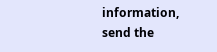information,
send the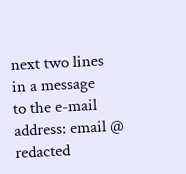next two lines in a message
to the e-mail address: email @ redacted